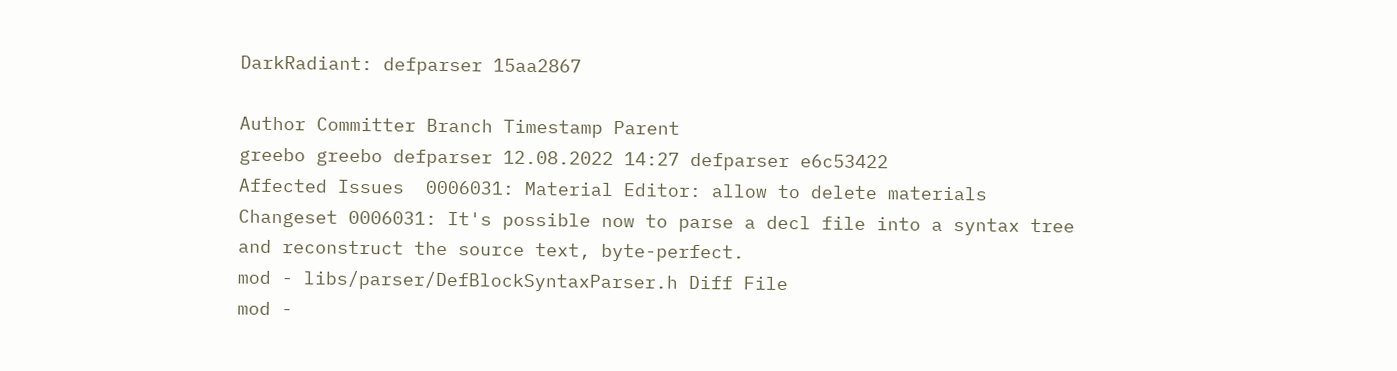DarkRadiant: defparser 15aa2867

Author Committer Branch Timestamp Parent
greebo greebo defparser 12.08.2022 14:27 defparser e6c53422
Affected Issues  0006031: Material Editor: allow to delete materials
Changeset 0006031: It's possible now to parse a decl file into a syntax tree and reconstruct the source text, byte-perfect.
mod - libs/parser/DefBlockSyntaxParser.h Diff File
mod -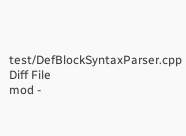test/DefBlockSyntaxParser.cpp Diff File
mod -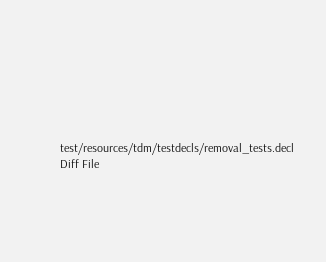test/resources/tdm/testdecls/removal_tests.decl Diff File